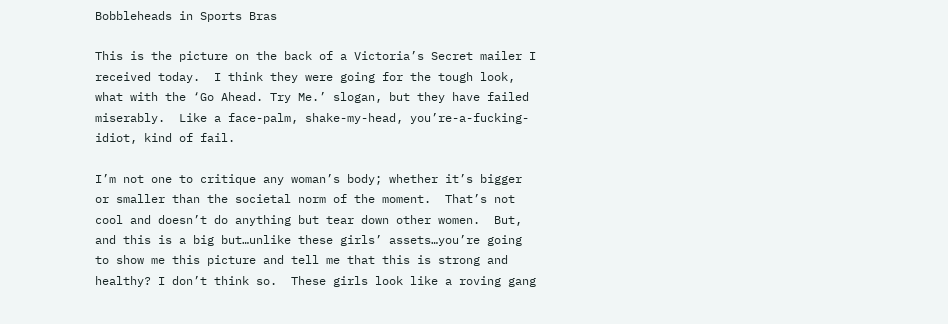Bobbleheads in Sports Bras

This is the picture on the back of a Victoria’s Secret mailer I received today.  I think they were going for the tough look, what with the ‘Go Ahead. Try Me.’ slogan, but they have failed miserably.  Like a face-palm, shake-my-head, you’re-a-fucking-idiot, kind of fail.

I’m not one to critique any woman’s body; whether it’s bigger or smaller than the societal norm of the moment.  That’s not cool and doesn’t do anything but tear down other women.  But, and this is a big but…unlike these girls’ assets…you’re going to show me this picture and tell me that this is strong and healthy? I don’t think so.  These girls look like a roving gang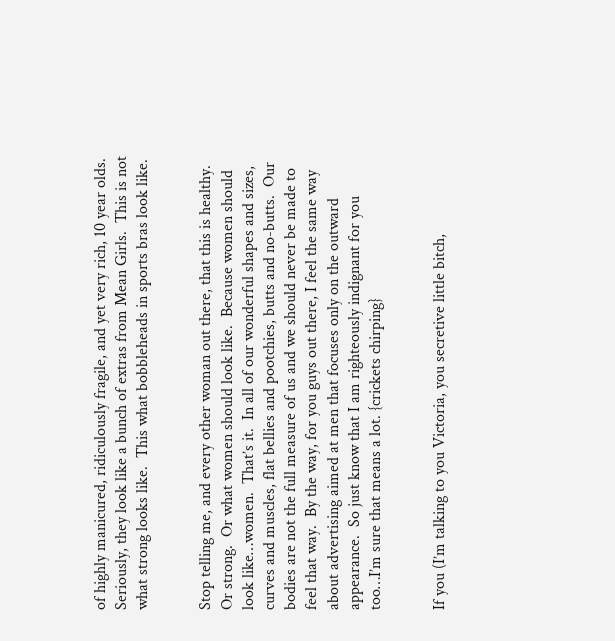of highly manicured, ridiculously fragile, and yet very rich, 10 year olds.  Seriously, they look like a bunch of extras from Mean Girls.  This is not what strong looks like.  This what bobbleheads in sports bras look like.


Stop telling me, and every other woman out there, that this is healthy.  Or strong.  Or what women should look like.  Because women should look like…women.  That’s it.  In all of our wonderful shapes and sizes, curves and muscles, flat bellies and pootchies, butts and no-butts.  Our bodies are not the full measure of us and we should never be made to feel that way.  By the way, for you guys out there, I feel the same way about advertising aimed at men that focuses only on the outward appearance.  So just know that I am righteously indignant for you too…I’m sure that means a lot. {crickets chirping}


If you (I’m talking to you Victoria, you secretive little bitch,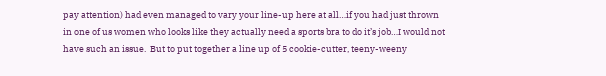pay attention) had even managed to vary your line-up here at all…if you had just thrown in one of us women who looks like they actually need a sports bra to do it’s job…I would not have such an issue.  But to put together a line up of 5 cookie-cutter, teeny-weeny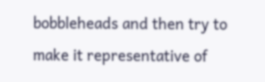bobbleheads and then try to make it representative of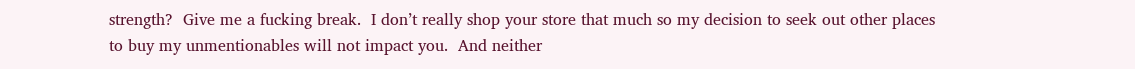strength?  Give me a fucking break.  I don’t really shop your store that much so my decision to seek out other places to buy my unmentionables will not impact you.  And neither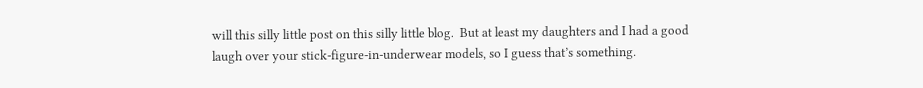will this silly little post on this silly little blog.  But at least my daughters and I had a good laugh over your stick-figure-in-underwear models, so I guess that’s something.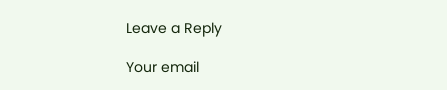Leave a Reply

Your email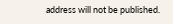address will not be published.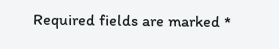Required fields are marked *